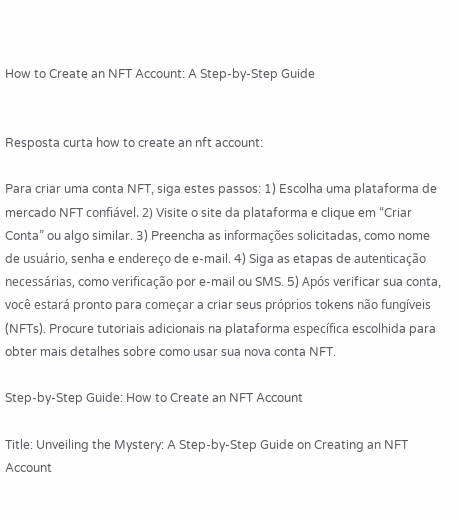How to Create an NFT Account: A Step-by-Step Guide


Resposta curta how to create an nft account:

Para criar uma conta NFT, siga estes passos: 1) Escolha uma plataforma de mercado NFT confiável. 2) Visite o site da plataforma e clique em “Criar Conta” ou algo similar. 3) Preencha as informações solicitadas, como nome de usuário, senha e endereço de e-mail. 4) Siga as etapas de autenticação necessárias, como verificação por e-mail ou SMS. 5) Após verificar sua conta, você estará pronto para começar a criar seus próprios tokens não fungíveis (NFTs). Procure tutoriais adicionais na plataforma específica escolhida para obter mais detalhes sobre como usar sua nova conta NFT.

Step-by-Step Guide: How to Create an NFT Account

Title: Unveiling the Mystery: A Step-by-Step Guide on Creating an NFT Account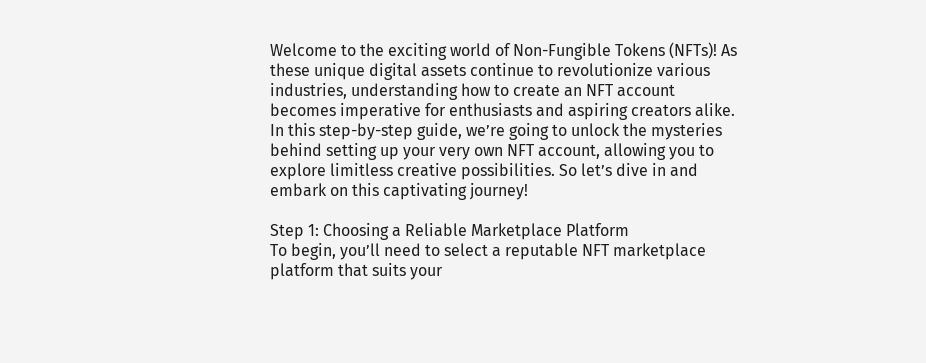Welcome to the exciting world of Non-Fungible Tokens (NFTs)! As these unique digital assets continue to revolutionize various industries, understanding how to create an NFT account becomes imperative for enthusiasts and aspiring creators alike. In this step-by-step guide, we’re going to unlock the mysteries behind setting up your very own NFT account, allowing you to explore limitless creative possibilities. So let’s dive in and embark on this captivating journey!

Step 1: Choosing a Reliable Marketplace Platform
To begin, you’ll need to select a reputable NFT marketplace platform that suits your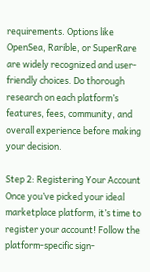requirements. Options like OpenSea, Rarible, or SuperRare are widely recognized and user-friendly choices. Do thorough research on each platform’s features, fees, community, and overall experience before making your decision.

Step 2: Registering Your Account
Once you’ve picked your ideal marketplace platform, it’s time to register your account! Follow the platform-specific sign-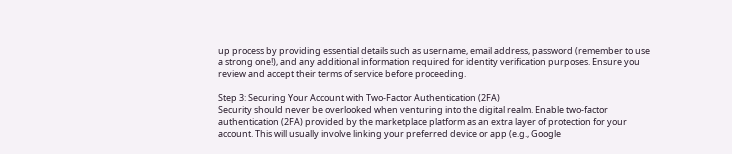up process by providing essential details such as username, email address, password (remember to use a strong one!), and any additional information required for identity verification purposes. Ensure you review and accept their terms of service before proceeding.

Step 3: Securing Your Account with Two-Factor Authentication (2FA)
Security should never be overlooked when venturing into the digital realm. Enable two-factor authentication (2FA) provided by the marketplace platform as an extra layer of protection for your account. This will usually involve linking your preferred device or app (e.g., Google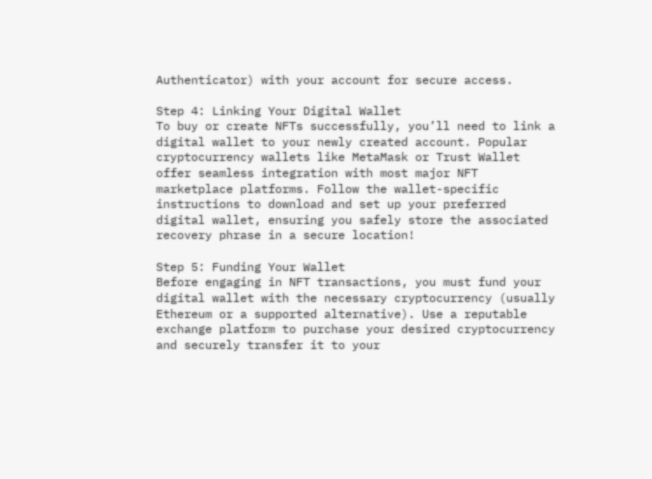Authenticator) with your account for secure access.

Step 4: Linking Your Digital Wallet
To buy or create NFTs successfully, you’ll need to link a digital wallet to your newly created account. Popular cryptocurrency wallets like MetaMask or Trust Wallet offer seamless integration with most major NFT marketplace platforms. Follow the wallet-specific instructions to download and set up your preferred digital wallet, ensuring you safely store the associated recovery phrase in a secure location!

Step 5: Funding Your Wallet
Before engaging in NFT transactions, you must fund your digital wallet with the necessary cryptocurrency (usually Ethereum or a supported alternative). Use a reputable exchange platform to purchase your desired cryptocurrency and securely transfer it to your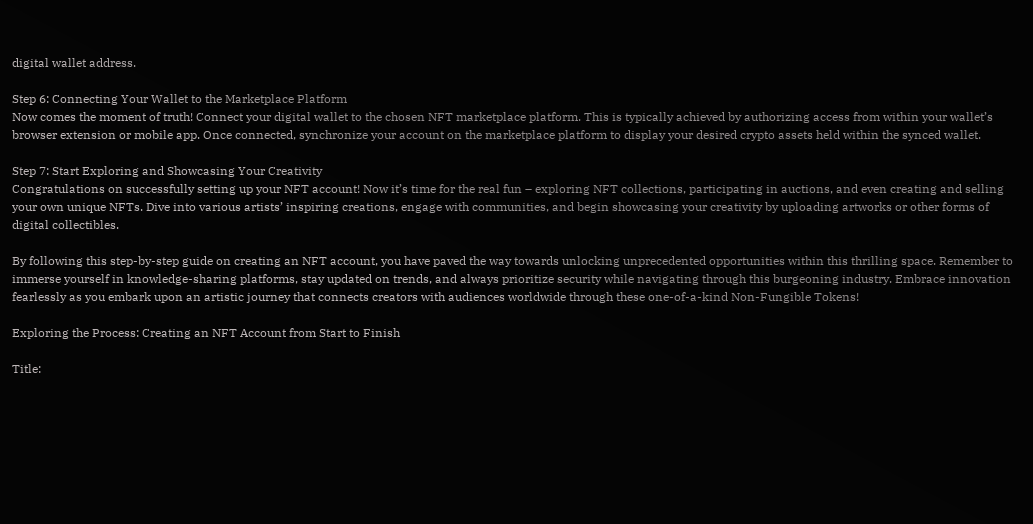digital wallet address.

Step 6: Connecting Your Wallet to the Marketplace Platform
Now comes the moment of truth! Connect your digital wallet to the chosen NFT marketplace platform. This is typically achieved by authorizing access from within your wallet’s browser extension or mobile app. Once connected, synchronize your account on the marketplace platform to display your desired crypto assets held within the synced wallet.

Step 7: Start Exploring and Showcasing Your Creativity
Congratulations on successfully setting up your NFT account! Now it’s time for the real fun – exploring NFT collections, participating in auctions, and even creating and selling your own unique NFTs. Dive into various artists’ inspiring creations, engage with communities, and begin showcasing your creativity by uploading artworks or other forms of digital collectibles.

By following this step-by-step guide on creating an NFT account, you have paved the way towards unlocking unprecedented opportunities within this thrilling space. Remember to immerse yourself in knowledge-sharing platforms, stay updated on trends, and always prioritize security while navigating through this burgeoning industry. Embrace innovation fearlessly as you embark upon an artistic journey that connects creators with audiences worldwide through these one-of-a-kind Non-Fungible Tokens!

Exploring the Process: Creating an NFT Account from Start to Finish

Title: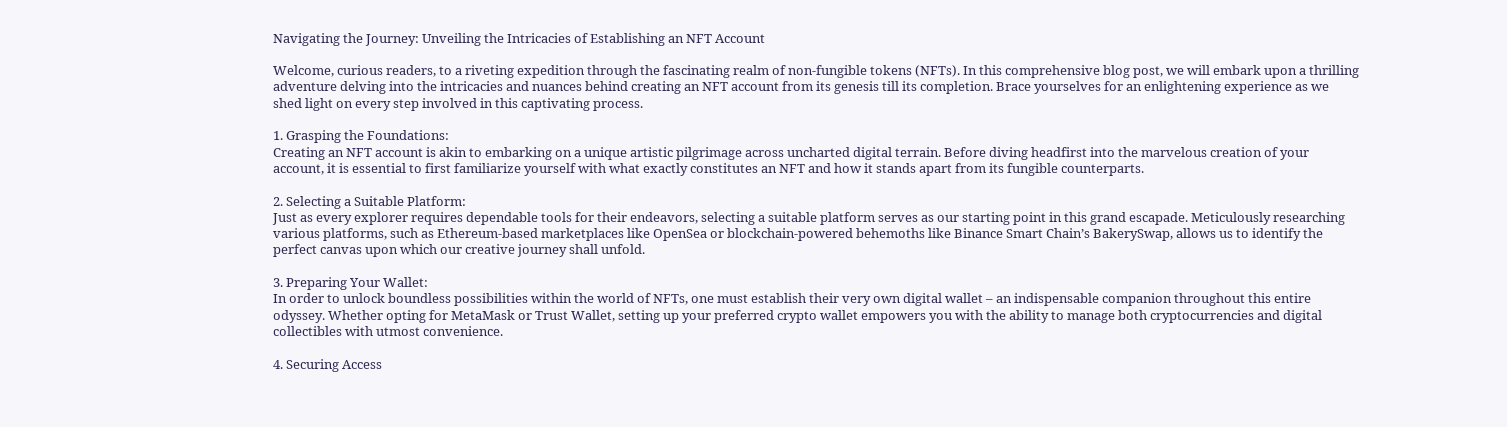Navigating the Journey: Unveiling the Intricacies of Establishing an NFT Account

Welcome, curious readers, to a riveting expedition through the fascinating realm of non-fungible tokens (NFTs). In this comprehensive blog post, we will embark upon a thrilling adventure delving into the intricacies and nuances behind creating an NFT account from its genesis till its completion. Brace yourselves for an enlightening experience as we shed light on every step involved in this captivating process.

1. Grasping the Foundations:
Creating an NFT account is akin to embarking on a unique artistic pilgrimage across uncharted digital terrain. Before diving headfirst into the marvelous creation of your account, it is essential to first familiarize yourself with what exactly constitutes an NFT and how it stands apart from its fungible counterparts.

2. Selecting a Suitable Platform:
Just as every explorer requires dependable tools for their endeavors, selecting a suitable platform serves as our starting point in this grand escapade. Meticulously researching various platforms, such as Ethereum-based marketplaces like OpenSea or blockchain-powered behemoths like Binance Smart Chain’s BakerySwap, allows us to identify the perfect canvas upon which our creative journey shall unfold.

3. Preparing Your Wallet:
In order to unlock boundless possibilities within the world of NFTs, one must establish their very own digital wallet – an indispensable companion throughout this entire odyssey. Whether opting for MetaMask or Trust Wallet, setting up your preferred crypto wallet empowers you with the ability to manage both cryptocurrencies and digital collectibles with utmost convenience.

4. Securing Access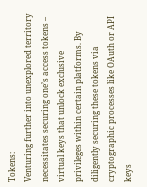Tokens:
Venturing further into unexplored territory necessitates securing one’s access tokens – virtual keys that unlock exclusive privileges within certain platforms. By diligently securing these tokens via cryptographic processes like OAuth or API keys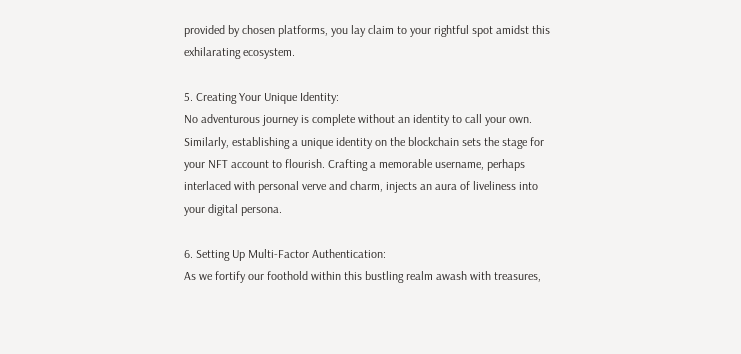provided by chosen platforms, you lay claim to your rightful spot amidst this exhilarating ecosystem.

5. Creating Your Unique Identity:
No adventurous journey is complete without an identity to call your own. Similarly, establishing a unique identity on the blockchain sets the stage for your NFT account to flourish. Crafting a memorable username, perhaps interlaced with personal verve and charm, injects an aura of liveliness into your digital persona.

6. Setting Up Multi-Factor Authentication:
As we fortify our foothold within this bustling realm awash with treasures,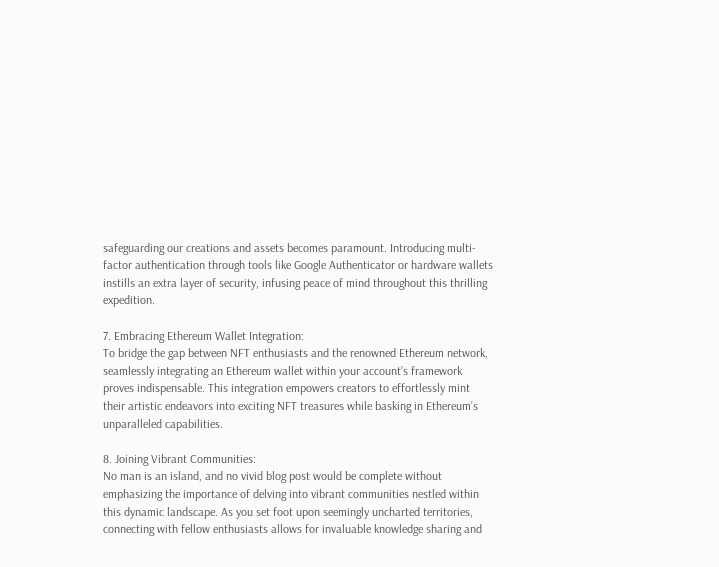safeguarding our creations and assets becomes paramount. Introducing multi-factor authentication through tools like Google Authenticator or hardware wallets instills an extra layer of security, infusing peace of mind throughout this thrilling expedition.

7. Embracing Ethereum Wallet Integration:
To bridge the gap between NFT enthusiasts and the renowned Ethereum network, seamlessly integrating an Ethereum wallet within your account’s framework proves indispensable. This integration empowers creators to effortlessly mint their artistic endeavors into exciting NFT treasures while basking in Ethereum’s unparalleled capabilities.

8. Joining Vibrant Communities:
No man is an island, and no vivid blog post would be complete without emphasizing the importance of delving into vibrant communities nestled within this dynamic landscape. As you set foot upon seemingly uncharted territories, connecting with fellow enthusiasts allows for invaluable knowledge sharing and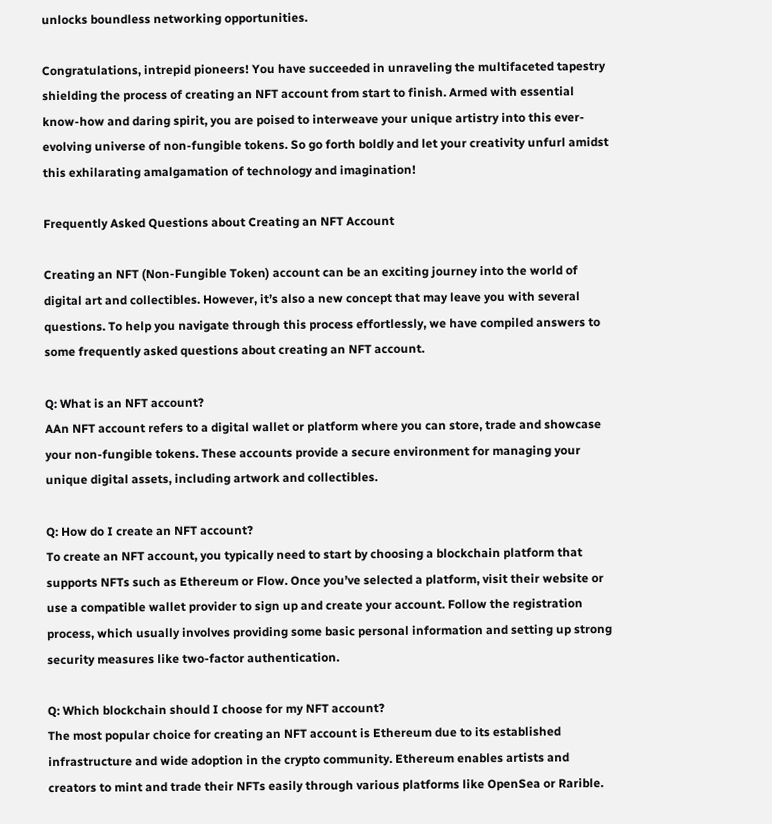unlocks boundless networking opportunities.

Congratulations, intrepid pioneers! You have succeeded in unraveling the multifaceted tapestry shielding the process of creating an NFT account from start to finish. Armed with essential know-how and daring spirit, you are poised to interweave your unique artistry into this ever-evolving universe of non-fungible tokens. So go forth boldly and let your creativity unfurl amidst this exhilarating amalgamation of technology and imagination!

Frequently Asked Questions about Creating an NFT Account

Creating an NFT (Non-Fungible Token) account can be an exciting journey into the world of digital art and collectibles. However, it’s also a new concept that may leave you with several questions. To help you navigate through this process effortlessly, we have compiled answers to some frequently asked questions about creating an NFT account.

Q: What is an NFT account?
AAn NFT account refers to a digital wallet or platform where you can store, trade and showcase your non-fungible tokens. These accounts provide a secure environment for managing your unique digital assets, including artwork and collectibles.

Q: How do I create an NFT account?
To create an NFT account, you typically need to start by choosing a blockchain platform that supports NFTs such as Ethereum or Flow. Once you’ve selected a platform, visit their website or use a compatible wallet provider to sign up and create your account. Follow the registration process, which usually involves providing some basic personal information and setting up strong security measures like two-factor authentication.

Q: Which blockchain should I choose for my NFT account?
The most popular choice for creating an NFT account is Ethereum due to its established infrastructure and wide adoption in the crypto community. Ethereum enables artists and creators to mint and trade their NFTs easily through various platforms like OpenSea or Rarible.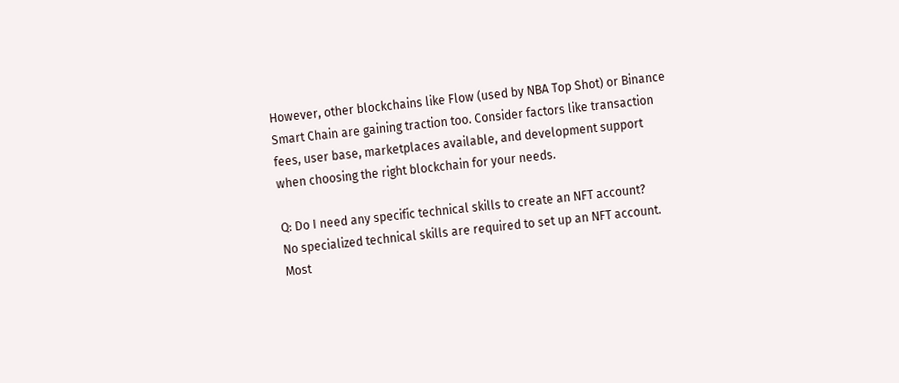However, other blockchains like Flow (used by NBA Top Shot) or Binance Smart Chain are gaining traction too. Consider factors like transaction fees, user base, marketplaces available, and development support when choosing the right blockchain for your needs.

Q: Do I need any specific technical skills to create an NFT account?
No specialized technical skills are required to set up an NFT account. Most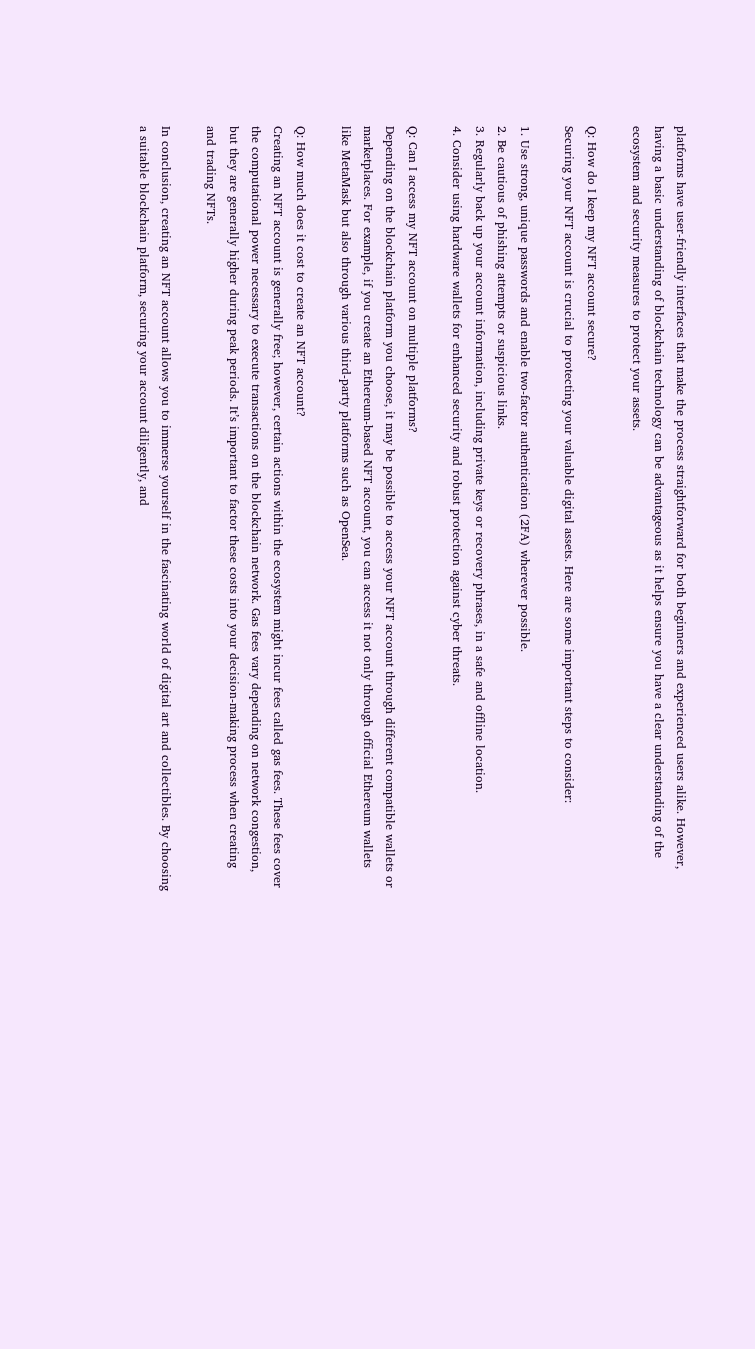platforms have user-friendly interfaces that make the process straightforward for both beginners and experienced users alike. However, having a basic understanding of blockchain technology can be advantageous as it helps ensure you have a clear understanding of the ecosystem and security measures to protect your assets.

Q: How do I keep my NFT account secure?
Securing your NFT account is crucial to protecting your valuable digital assets. Here are some important steps to consider:

1. Use strong, unique passwords and enable two-factor authentication (2FA) wherever possible.
2. Be cautious of phishing attempts or suspicious links.
3. Regularly back up your account information, including private keys or recovery phrases, in a safe and offline location.
4. Consider using hardware wallets for enhanced security and robust protection against cyber threats.

Q: Can I access my NFT account on multiple platforms?
Depending on the blockchain platform you choose, it may be possible to access your NFT account through different compatible wallets or marketplaces. For example, if you create an Ethereum-based NFT account, you can access it not only through official Ethereum wallets like MetaMask but also through various third-party platforms such as OpenSea.

Q: How much does it cost to create an NFT account?
Creating an NFT account is generally free; however, certain actions within the ecosystem might incur fees called gas fees. These fees cover the computational power necessary to execute transactions on the blockchain network. Gas fees vary depending on network congestion, but they are generally higher during peak periods. It’s important to factor these costs into your decision-making process when creating and trading NFTs.

In conclusion, creating an NFT account allows you to immerse yourself in the fascinating world of digital art and collectibles. By choosing a suitable blockchain platform, securing your account diligently, and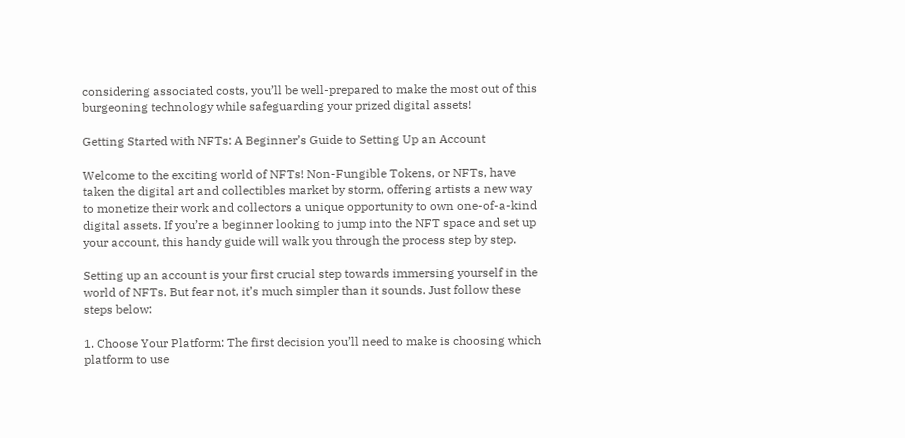considering associated costs, you’ll be well-prepared to make the most out of this burgeoning technology while safeguarding your prized digital assets!

Getting Started with NFTs: A Beginner’s Guide to Setting Up an Account

Welcome to the exciting world of NFTs! Non-Fungible Tokens, or NFTs, have taken the digital art and collectibles market by storm, offering artists a new way to monetize their work and collectors a unique opportunity to own one-of-a-kind digital assets. If you’re a beginner looking to jump into the NFT space and set up your account, this handy guide will walk you through the process step by step.

Setting up an account is your first crucial step towards immersing yourself in the world of NFTs. But fear not, it’s much simpler than it sounds. Just follow these steps below:

1. Choose Your Platform: The first decision you’ll need to make is choosing which platform to use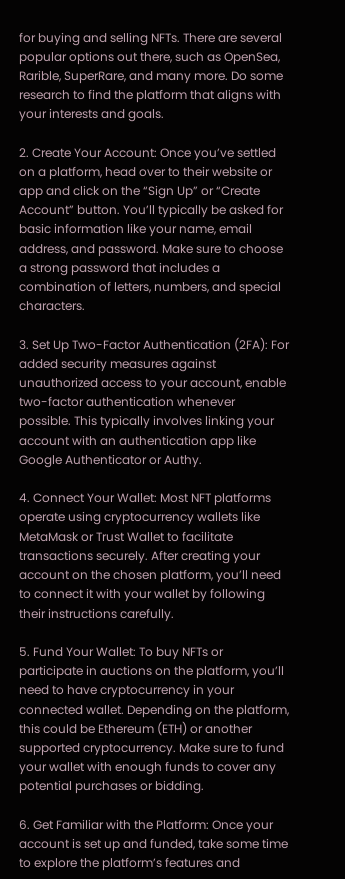for buying and selling NFTs. There are several popular options out there, such as OpenSea, Rarible, SuperRare, and many more. Do some research to find the platform that aligns with your interests and goals.

2. Create Your Account: Once you’ve settled on a platform, head over to their website or app and click on the “Sign Up” or “Create Account” button. You’ll typically be asked for basic information like your name, email address, and password. Make sure to choose a strong password that includes a combination of letters, numbers, and special characters.

3. Set Up Two-Factor Authentication (2FA): For added security measures against unauthorized access to your account, enable two-factor authentication whenever possible. This typically involves linking your account with an authentication app like Google Authenticator or Authy.

4. Connect Your Wallet: Most NFT platforms operate using cryptocurrency wallets like MetaMask or Trust Wallet to facilitate transactions securely. After creating your account on the chosen platform, you’ll need to connect it with your wallet by following their instructions carefully.

5. Fund Your Wallet: To buy NFTs or participate in auctions on the platform, you’ll need to have cryptocurrency in your connected wallet. Depending on the platform, this could be Ethereum (ETH) or another supported cryptocurrency. Make sure to fund your wallet with enough funds to cover any potential purchases or bidding.

6. Get Familiar with the Platform: Once your account is set up and funded, take some time to explore the platform’s features and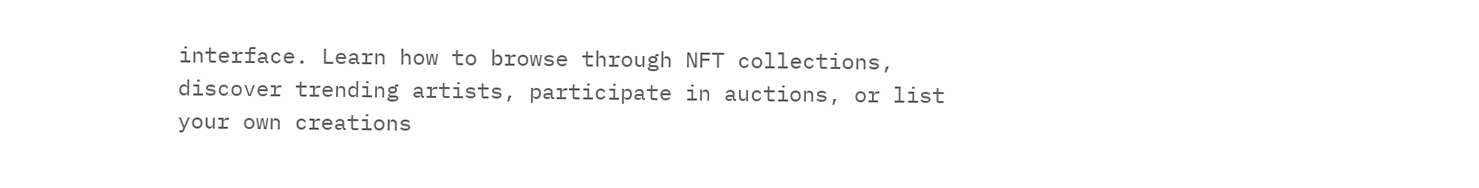interface. Learn how to browse through NFT collections, discover trending artists, participate in auctions, or list your own creations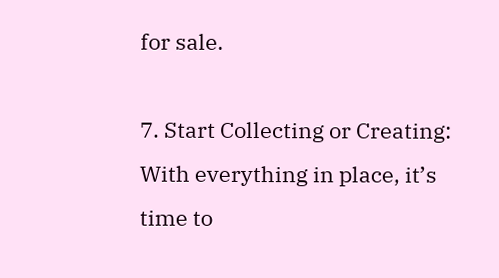for sale.

7. Start Collecting or Creating: With everything in place, it’s time to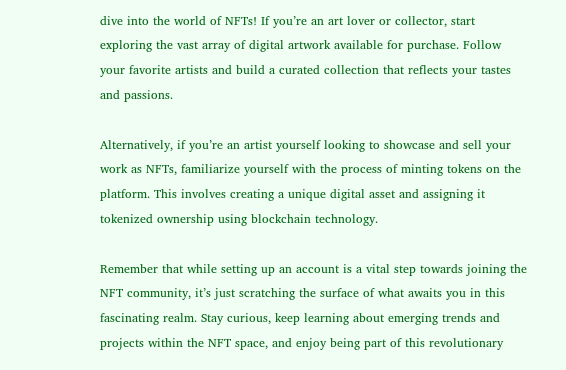dive into the world of NFTs! If you’re an art lover or collector, start exploring the vast array of digital artwork available for purchase. Follow your favorite artists and build a curated collection that reflects your tastes and passions.

Alternatively, if you’re an artist yourself looking to showcase and sell your work as NFTs, familiarize yourself with the process of minting tokens on the platform. This involves creating a unique digital asset and assigning it tokenized ownership using blockchain technology.

Remember that while setting up an account is a vital step towards joining the NFT community, it’s just scratching the surface of what awaits you in this fascinating realm. Stay curious, keep learning about emerging trends and projects within the NFT space, and enjoy being part of this revolutionary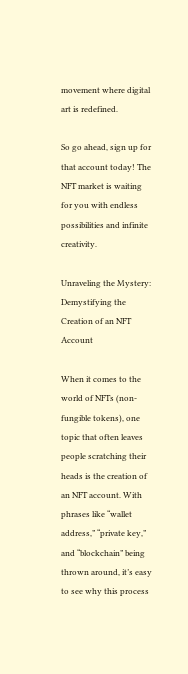movement where digital art is redefined.

So go ahead, sign up for that account today! The NFT market is waiting for you with endless possibilities and infinite creativity.

Unraveling the Mystery: Demystifying the Creation of an NFT Account

When it comes to the world of NFTs (non-fungible tokens), one topic that often leaves people scratching their heads is the creation of an NFT account. With phrases like “wallet address,” “private key,” and “blockchain” being thrown around, it’s easy to see why this process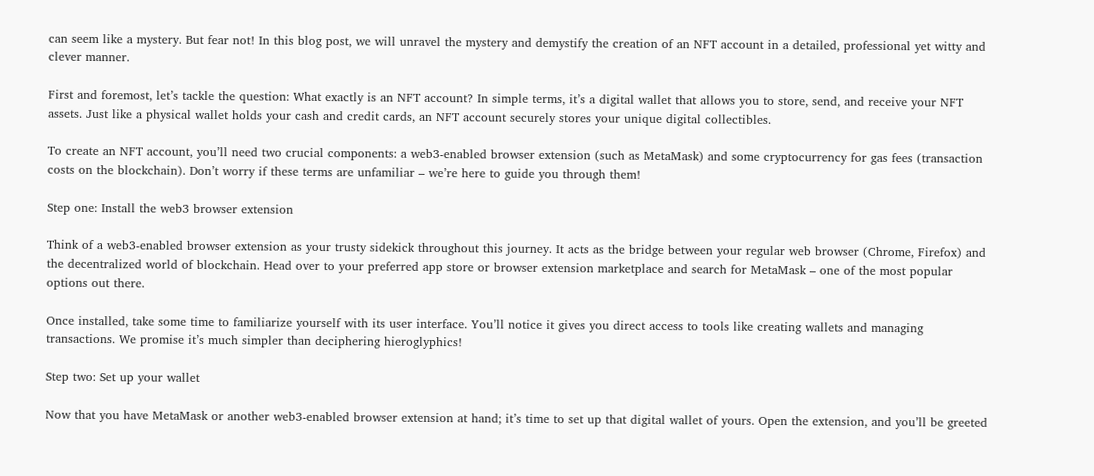can seem like a mystery. But fear not! In this blog post, we will unravel the mystery and demystify the creation of an NFT account in a detailed, professional yet witty and clever manner.

First and foremost, let’s tackle the question: What exactly is an NFT account? In simple terms, it’s a digital wallet that allows you to store, send, and receive your NFT assets. Just like a physical wallet holds your cash and credit cards, an NFT account securely stores your unique digital collectibles.

To create an NFT account, you’ll need two crucial components: a web3-enabled browser extension (such as MetaMask) and some cryptocurrency for gas fees (transaction costs on the blockchain). Don’t worry if these terms are unfamiliar – we’re here to guide you through them!

Step one: Install the web3 browser extension

Think of a web3-enabled browser extension as your trusty sidekick throughout this journey. It acts as the bridge between your regular web browser (Chrome, Firefox) and the decentralized world of blockchain. Head over to your preferred app store or browser extension marketplace and search for MetaMask – one of the most popular options out there.

Once installed, take some time to familiarize yourself with its user interface. You’ll notice it gives you direct access to tools like creating wallets and managing transactions. We promise it’s much simpler than deciphering hieroglyphics!

Step two: Set up your wallet

Now that you have MetaMask or another web3-enabled browser extension at hand; it’s time to set up that digital wallet of yours. Open the extension, and you’ll be greeted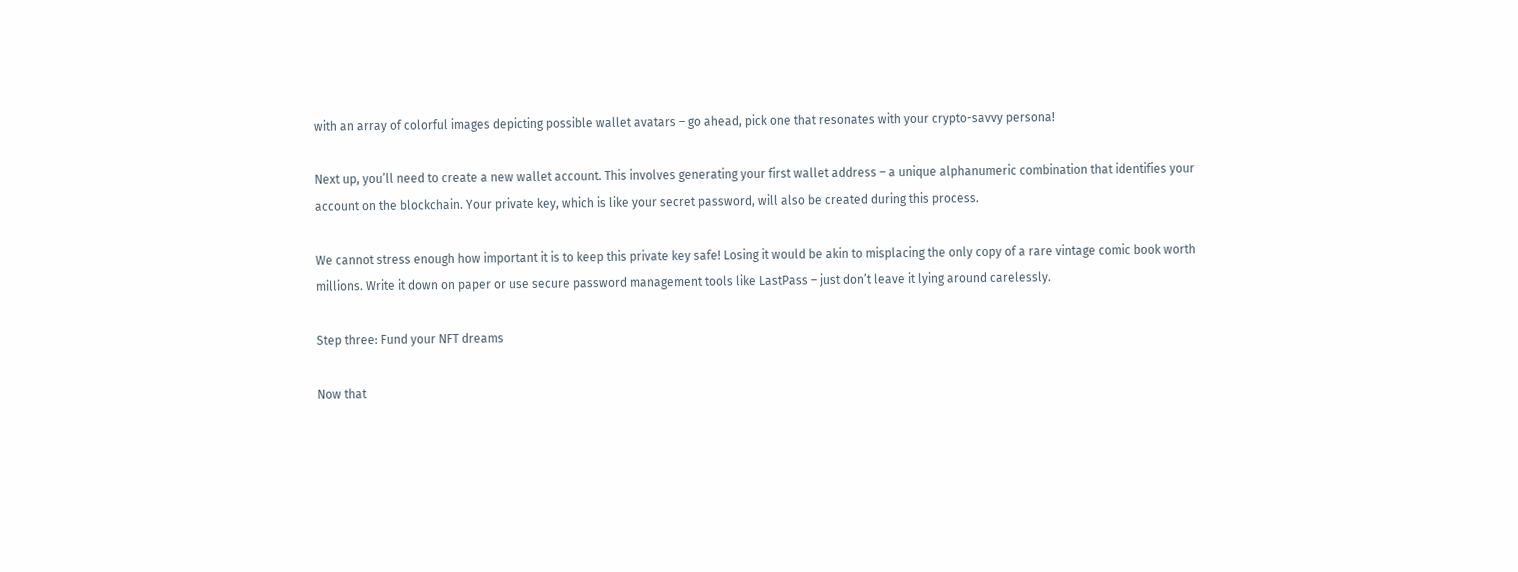with an array of colorful images depicting possible wallet avatars – go ahead, pick one that resonates with your crypto-savvy persona!

Next up, you’ll need to create a new wallet account. This involves generating your first wallet address – a unique alphanumeric combination that identifies your account on the blockchain. Your private key, which is like your secret password, will also be created during this process.

We cannot stress enough how important it is to keep this private key safe! Losing it would be akin to misplacing the only copy of a rare vintage comic book worth millions. Write it down on paper or use secure password management tools like LastPass – just don’t leave it lying around carelessly.

Step three: Fund your NFT dreams

Now that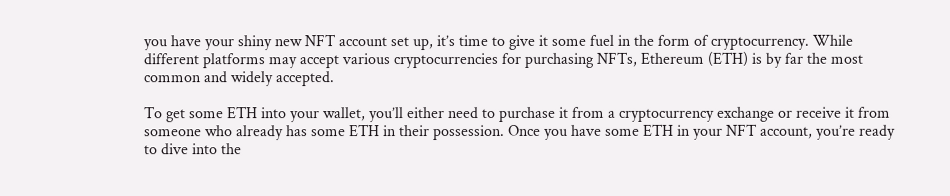you have your shiny new NFT account set up, it’s time to give it some fuel in the form of cryptocurrency. While different platforms may accept various cryptocurrencies for purchasing NFTs, Ethereum (ETH) is by far the most common and widely accepted.

To get some ETH into your wallet, you’ll either need to purchase it from a cryptocurrency exchange or receive it from someone who already has some ETH in their possession. Once you have some ETH in your NFT account, you’re ready to dive into the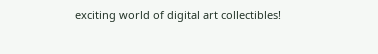exciting world of digital art collectibles!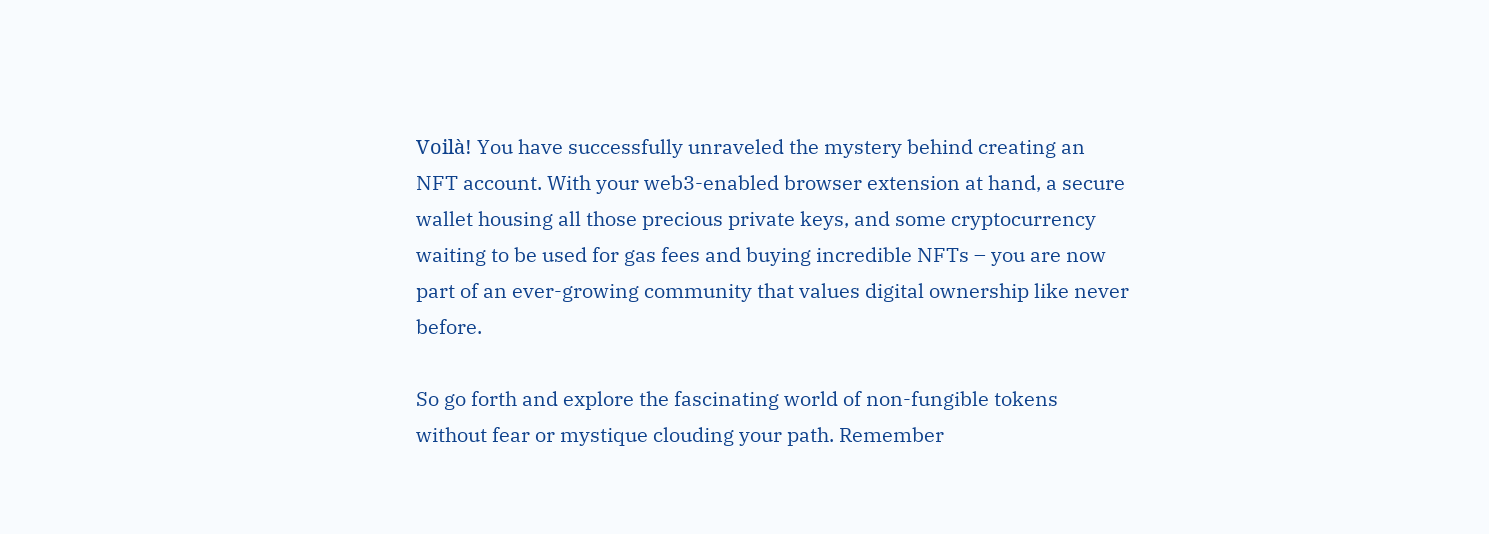Voilà! You have successfully unraveled the mystery behind creating an NFT account. With your web3-enabled browser extension at hand, a secure wallet housing all those precious private keys, and some cryptocurrency waiting to be used for gas fees and buying incredible NFTs – you are now part of an ever-growing community that values digital ownership like never before.

So go forth and explore the fascinating world of non-fungible tokens without fear or mystique clouding your path. Remember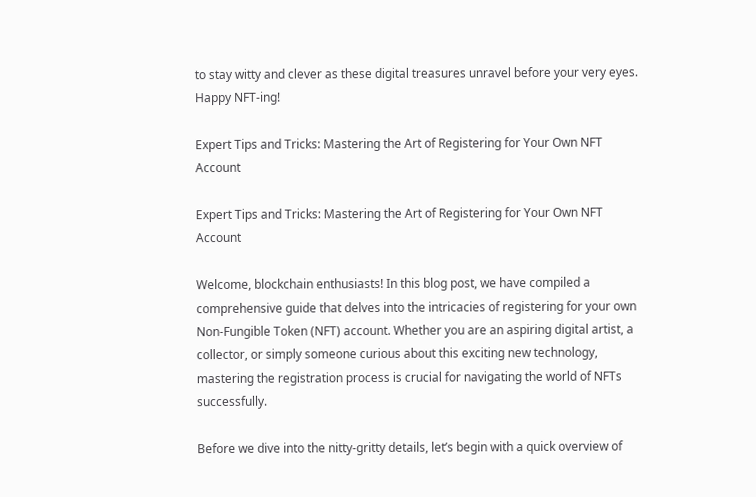to stay witty and clever as these digital treasures unravel before your very eyes. Happy NFT-ing!

Expert Tips and Tricks: Mastering the Art of Registering for Your Own NFT Account

Expert Tips and Tricks: Mastering the Art of Registering for Your Own NFT Account

Welcome, blockchain enthusiasts! In this blog post, we have compiled a comprehensive guide that delves into the intricacies of registering for your own Non-Fungible Token (NFT) account. Whether you are an aspiring digital artist, a collector, or simply someone curious about this exciting new technology, mastering the registration process is crucial for navigating the world of NFTs successfully.

Before we dive into the nitty-gritty details, let’s begin with a quick overview of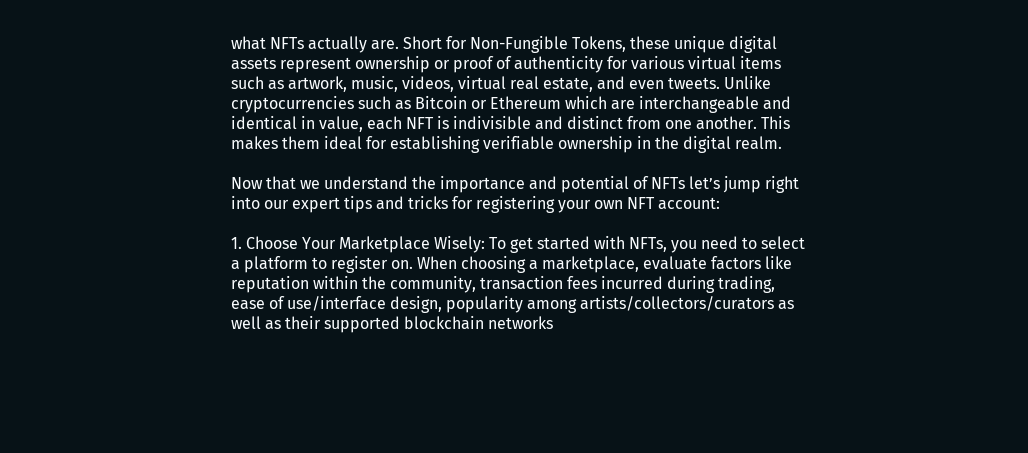what NFTs actually are. Short for Non-Fungible Tokens, these unique digital assets represent ownership or proof of authenticity for various virtual items such as artwork, music, videos, virtual real estate, and even tweets. Unlike cryptocurrencies such as Bitcoin or Ethereum which are interchangeable and identical in value, each NFT is indivisible and distinct from one another. This makes them ideal for establishing verifiable ownership in the digital realm.

Now that we understand the importance and potential of NFTs let’s jump right into our expert tips and tricks for registering your own NFT account:

1. Choose Your Marketplace Wisely: To get started with NFTs, you need to select a platform to register on. When choosing a marketplace, evaluate factors like reputation within the community, transaction fees incurred during trading, ease of use/interface design, popularity among artists/collectors/curators as well as their supported blockchain networks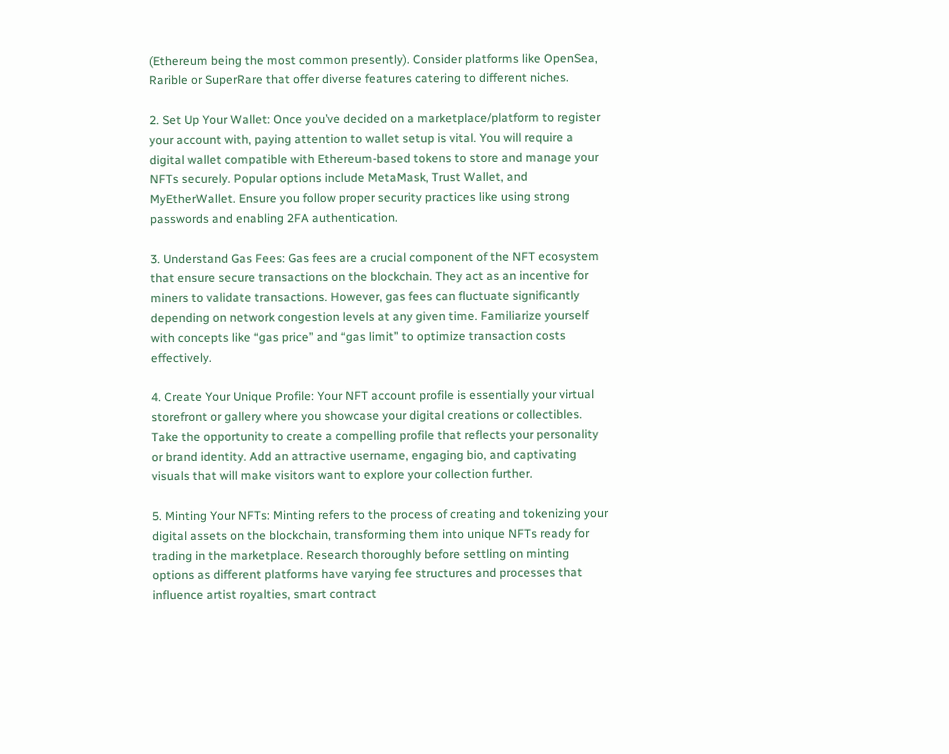(Ethereum being the most common presently). Consider platforms like OpenSea, Rarible or SuperRare that offer diverse features catering to different niches.

2. Set Up Your Wallet: Once you’ve decided on a marketplace/platform to register your account with, paying attention to wallet setup is vital. You will require a digital wallet compatible with Ethereum-based tokens to store and manage your NFTs securely. Popular options include MetaMask, Trust Wallet, and MyEtherWallet. Ensure you follow proper security practices like using strong passwords and enabling 2FA authentication.

3. Understand Gas Fees: Gas fees are a crucial component of the NFT ecosystem that ensure secure transactions on the blockchain. They act as an incentive for miners to validate transactions. However, gas fees can fluctuate significantly depending on network congestion levels at any given time. Familiarize yourself with concepts like “gas price” and “gas limit” to optimize transaction costs effectively.

4. Create Your Unique Profile: Your NFT account profile is essentially your virtual storefront or gallery where you showcase your digital creations or collectibles. Take the opportunity to create a compelling profile that reflects your personality or brand identity. Add an attractive username, engaging bio, and captivating visuals that will make visitors want to explore your collection further.

5. Minting Your NFTs: Minting refers to the process of creating and tokenizing your digital assets on the blockchain, transforming them into unique NFTs ready for trading in the marketplace. Research thoroughly before settling on minting options as different platforms have varying fee structures and processes that influence artist royalties, smart contract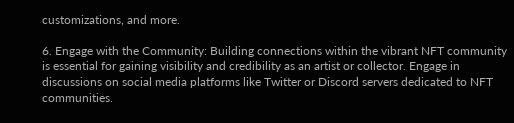customizations, and more.

6. Engage with the Community: Building connections within the vibrant NFT community is essential for gaining visibility and credibility as an artist or collector. Engage in discussions on social media platforms like Twitter or Discord servers dedicated to NFT communities.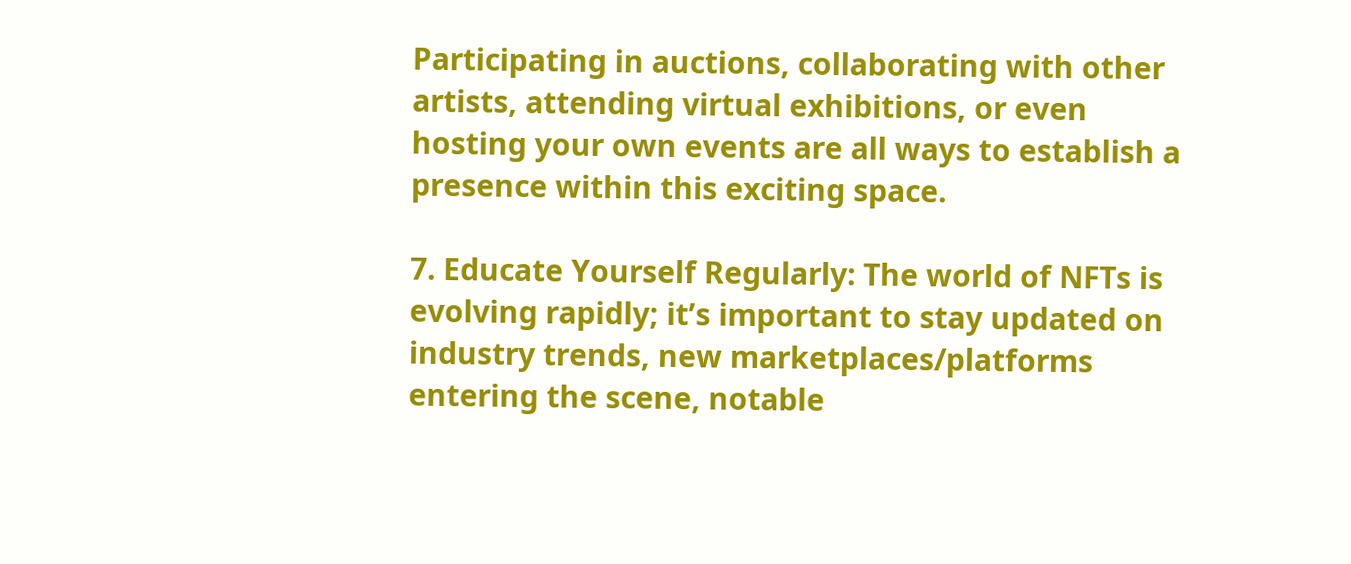Participating in auctions, collaborating with other artists, attending virtual exhibitions, or even hosting your own events are all ways to establish a presence within this exciting space.

7. Educate Yourself Regularly: The world of NFTs is evolving rapidly; it’s important to stay updated on industry trends, new marketplaces/platforms entering the scene, notable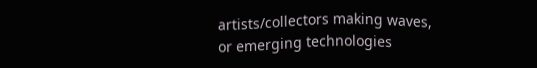artists/collectors making waves, or emerging technologies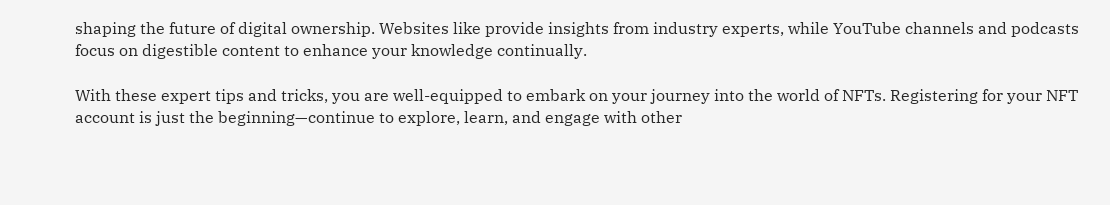shaping the future of digital ownership. Websites like provide insights from industry experts, while YouTube channels and podcasts focus on digestible content to enhance your knowledge continually.

With these expert tips and tricks, you are well-equipped to embark on your journey into the world of NFTs. Registering for your NFT account is just the beginning—continue to explore, learn, and engage with other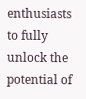enthusiasts to fully unlock the potential of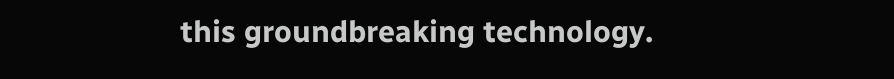this groundbreaking technology.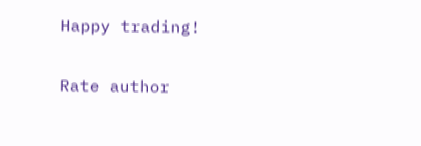Happy trading!

Rate author